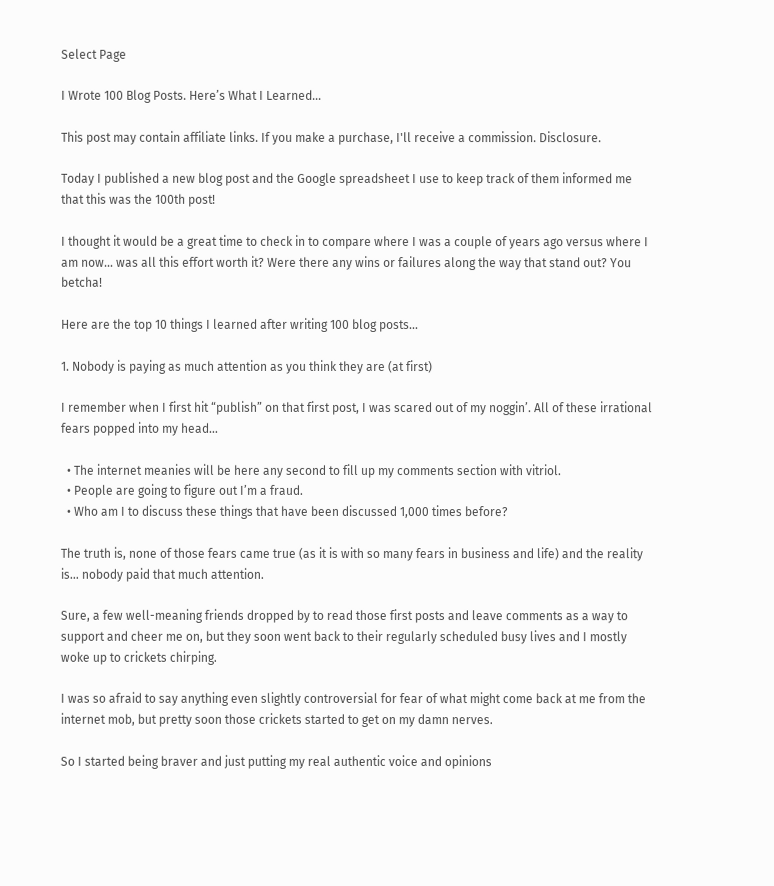Select Page

I Wrote 100 Blog Posts. Here’s What I Learned…

This post may contain affiliate links. If you make a purchase, I'll receive a commission. Disclosure.

Today I published a new blog post and the Google spreadsheet I use to keep track of them informed me that this was the 100th post!

I thought it would be a great time to check in to compare where I was a couple of years ago versus where I am now… was all this effort worth it? Were there any wins or failures along the way that stand out? You betcha!

Here are the top 10 things I learned after writing 100 blog posts…

1. Nobody is paying as much attention as you think they are (at first)

I remember when I first hit “publish” on that first post, I was scared out of my noggin’. All of these irrational fears popped into my head…

  • The internet meanies will be here any second to fill up my comments section with vitriol.
  • People are going to figure out I’m a fraud.
  • Who am I to discuss these things that have been discussed 1,000 times before?

The truth is, none of those fears came true (as it is with so many fears in business and life) and the reality is… nobody paid that much attention.

Sure, a few well-meaning friends dropped by to read those first posts and leave comments as a way to support and cheer me on, but they soon went back to their regularly scheduled busy lives and I mostly woke up to crickets chirping.

I was so afraid to say anything even slightly controversial for fear of what might come back at me from the internet mob, but pretty soon those crickets started to get on my damn nerves.

So I started being braver and just putting my real authentic voice and opinions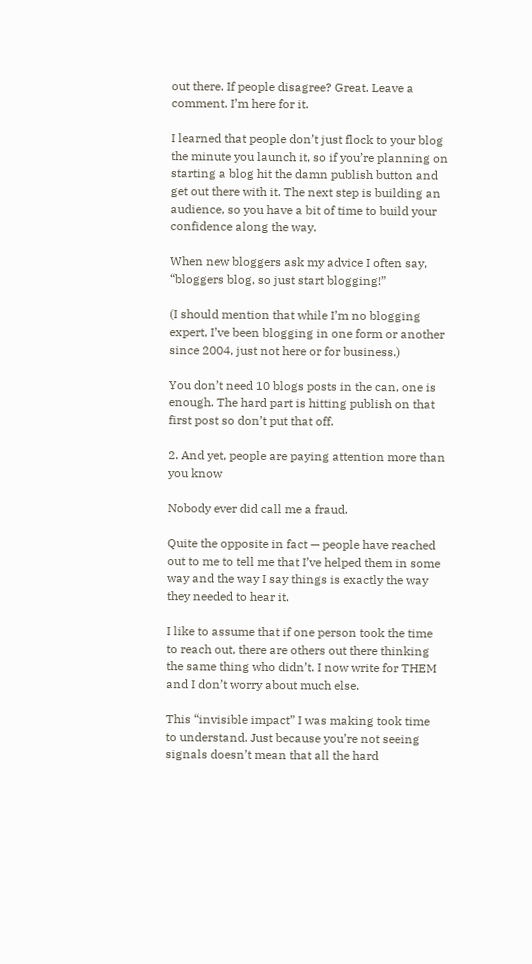out there. If people disagree? Great. Leave a comment. I’m here for it.

I learned that people don’t just flock to your blog the minute you launch it, so if you’re planning on starting a blog hit the damn publish button and get out there with it. The next step is building an audience, so you have a bit of time to build your confidence along the way.

When new bloggers ask my advice I often say, “bloggers blog, so just start blogging!”

(I should mention that while I’m no blogging expert, I’ve been blogging in one form or another since 2004, just not here or for business.)

You don’t need 10 blogs posts in the can, one is enough. The hard part is hitting publish on that first post so don’t put that off.

2. And yet, people are paying attention more than you know

Nobody ever did call me a fraud.

Quite the opposite in fact — people have reached out to me to tell me that I’ve helped them in some way and the way I say things is exactly the way they needed to hear it.

I like to assume that if one person took the time to reach out, there are others out there thinking the same thing who didn’t. I now write for THEM and I don’t worry about much else.

This “invisible impact” I was making took time to understand. Just because you’re not seeing signals doesn’t mean that all the hard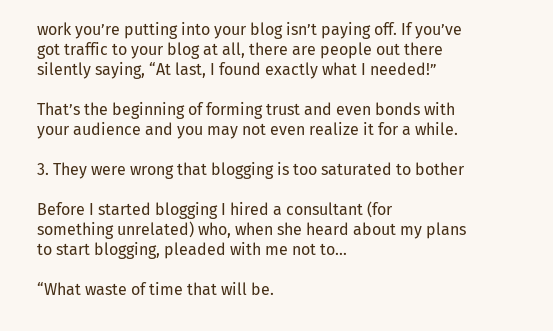work you’re putting into your blog isn’t paying off. If you’ve got traffic to your blog at all, there are people out there silently saying, “At last, I found exactly what I needed!”

That’s the beginning of forming trust and even bonds with your audience and you may not even realize it for a while.

3. They were wrong that blogging is too saturated to bother

Before I started blogging I hired a consultant (for something unrelated) who, when she heard about my plans to start blogging, pleaded with me not to…

“What waste of time that will be.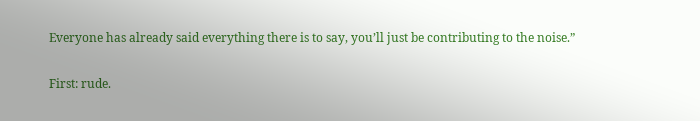Everyone has already said everything there is to say, you’ll just be contributing to the noise.”

First: rude.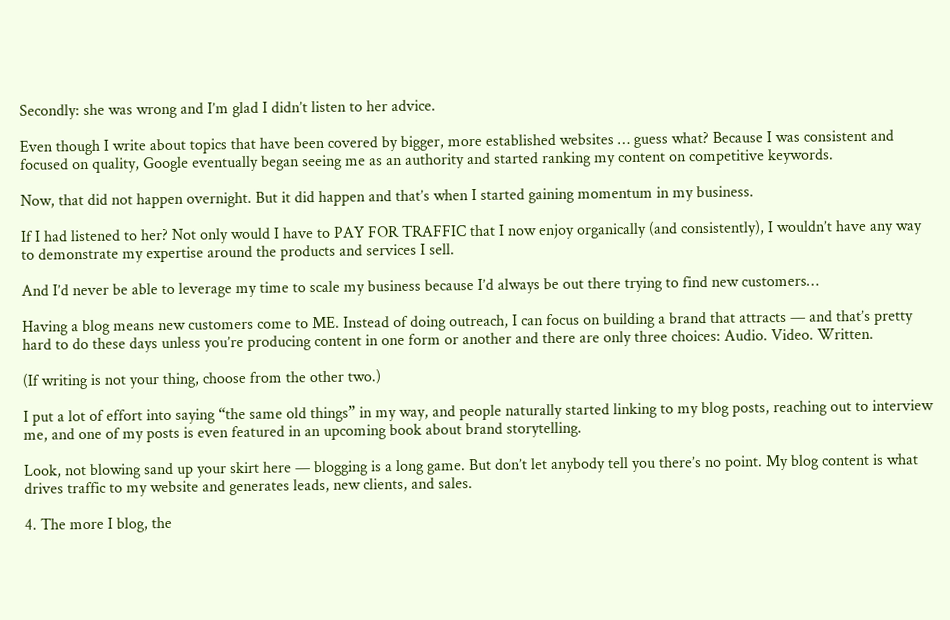Secondly: she was wrong and I’m glad I didn’t listen to her advice.

Even though I write about topics that have been covered by bigger, more established websites … guess what? Because I was consistent and focused on quality, Google eventually began seeing me as an authority and started ranking my content on competitive keywords.

Now, that did not happen overnight. But it did happen and that’s when I started gaining momentum in my business.

If I had listened to her? Not only would I have to PAY FOR TRAFFIC that I now enjoy organically (and consistently), I wouldn’t have any way to demonstrate my expertise around the products and services I sell.

And I’d never be able to leverage my time to scale my business because I’d always be out there trying to find new customers…

Having a blog means new customers come to ME. Instead of doing outreach, I can focus on building a brand that attracts — and that’s pretty hard to do these days unless you’re producing content in one form or another and there are only three choices: Audio. Video. Written.

(If writing is not your thing, choose from the other two.)

I put a lot of effort into saying “the same old things” in my way, and people naturally started linking to my blog posts, reaching out to interview me, and one of my posts is even featured in an upcoming book about brand storytelling.

Look, not blowing sand up your skirt here — blogging is a long game. But don’t let anybody tell you there’s no point. My blog content is what drives traffic to my website and generates leads, new clients, and sales.

4. The more I blog, the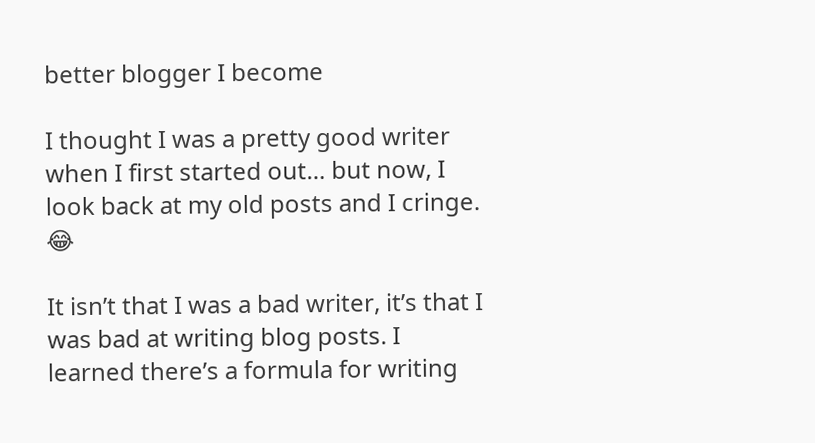better blogger I become

I thought I was a pretty good writer when I first started out… but now, I look back at my old posts and I cringe. 😂

It isn’t that I was a bad writer, it’s that I was bad at writing blog posts. I learned there’s a formula for writing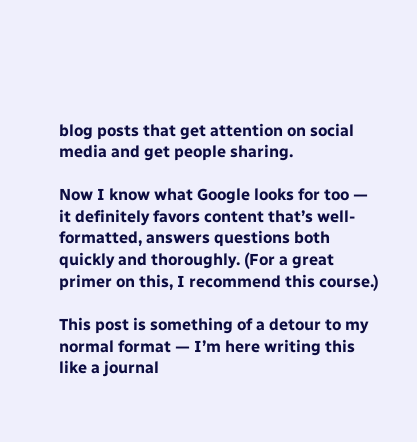blog posts that get attention on social media and get people sharing.

Now I know what Google looks for too — it definitely favors content that’s well-formatted, answers questions both quickly and thoroughly. (For a great primer on this, I recommend this course.)

This post is something of a detour to my normal format — I’m here writing this like a journal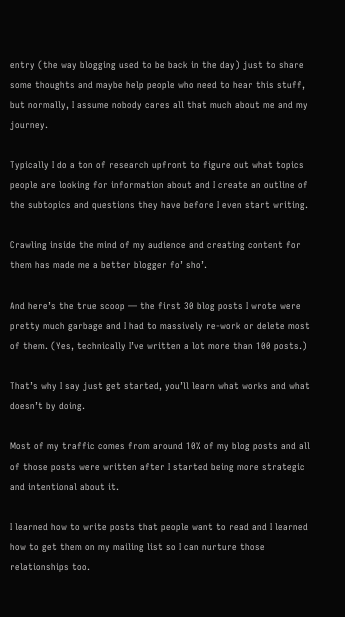entry (the way blogging used to be back in the day) just to share some thoughts and maybe help people who need to hear this stuff, but normally, I assume nobody cares all that much about me and my journey.

Typically I do a ton of research upfront to figure out what topics people are looking for information about and I create an outline of the subtopics and questions they have before I even start writing.

Crawling inside the mind of my audience and creating content for them has made me a better blogger fo’ sho’.

And here’s the true scoop — the first 30 blog posts I wrote were pretty much garbage and I had to massively re-work or delete most of them. (Yes, technically I’ve written a lot more than 100 posts.)

That’s why I say just get started, you’ll learn what works and what doesn’t by doing.

Most of my traffic comes from around 10% of my blog posts and all of those posts were written after I started being more strategic and intentional about it.

I learned how to write posts that people want to read and I learned how to get them on my mailing list so I can nurture those relationships too.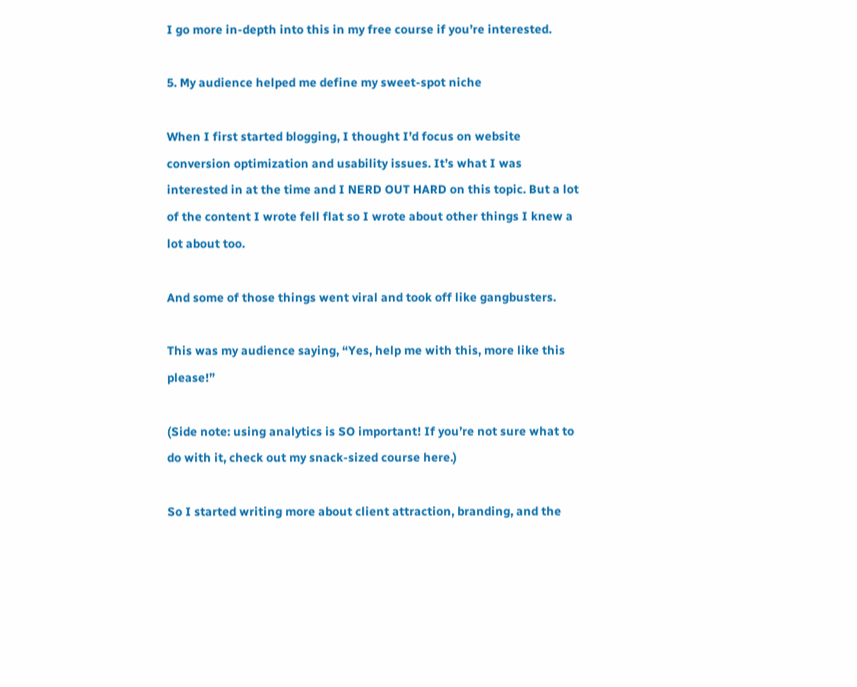I go more in-depth into this in my free course if you’re interested.

5. My audience helped me define my sweet-spot niche

When I first started blogging, I thought I’d focus on website conversion optimization and usability issues. It’s what I was interested in at the time and I NERD OUT HARD on this topic. But a lot of the content I wrote fell flat so I wrote about other things I knew a lot about too.

And some of those things went viral and took off like gangbusters.

This was my audience saying, “Yes, help me with this, more like this please!”

(Side note: using analytics is SO important! If you’re not sure what to do with it, check out my snack-sized course here.)

So I started writing more about client attraction, branding, and the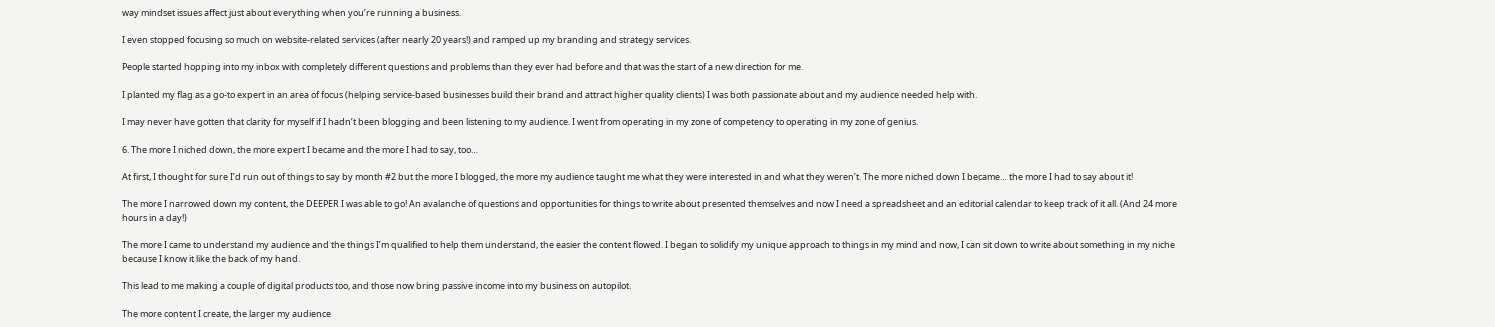way mindset issues affect just about everything when you’re running a business.

I even stopped focusing so much on website-related services (after nearly 20 years!) and ramped up my branding and strategy services.

People started hopping into my inbox with completely different questions and problems than they ever had before and that was the start of a new direction for me.

I planted my flag as a go-to expert in an area of focus (helping service-based businesses build their brand and attract higher quality clients) I was both passionate about and my audience needed help with.

I may never have gotten that clarity for myself if I hadn’t been blogging and been listening to my audience. I went from operating in my zone of competency to operating in my zone of genius.

6. The more I niched down, the more expert I became and the more I had to say, too…

At first, I thought for sure I’d run out of things to say by month #2 but the more I blogged, the more my audience taught me what they were interested in and what they weren’t. The more niched down I became… the more I had to say about it!

The more I narrowed down my content, the DEEPER I was able to go! An avalanche of questions and opportunities for things to write about presented themselves and now I need a spreadsheet and an editorial calendar to keep track of it all. (And 24 more hours in a day!)

The more I came to understand my audience and the things I’m qualified to help them understand, the easier the content flowed. I began to solidify my unique approach to things in my mind and now, I can sit down to write about something in my niche because I know it like the back of my hand.

This lead to me making a couple of digital products too, and those now bring passive income into my business on autopilot.

The more content I create, the larger my audience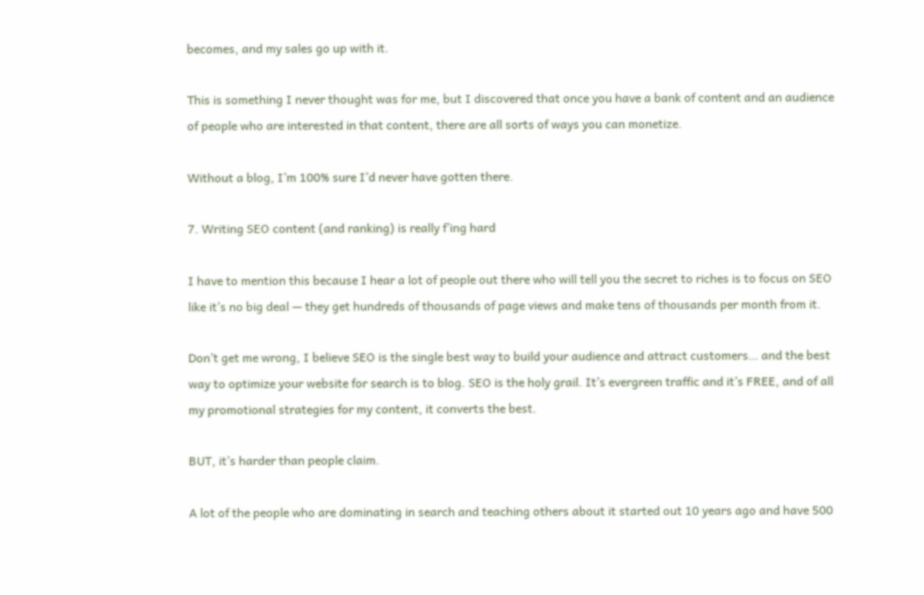becomes, and my sales go up with it.

This is something I never thought was for me, but I discovered that once you have a bank of content and an audience of people who are interested in that content, there are all sorts of ways you can monetize.

Without a blog, I’m 100% sure I’d never have gotten there.

7. Writing SEO content (and ranking) is really f’ing hard

I have to mention this because I hear a lot of people out there who will tell you the secret to riches is to focus on SEO like it’s no big deal — they get hundreds of thousands of page views and make tens of thousands per month from it.

Don’t get me wrong, I believe SEO is the single best way to build your audience and attract customers… and the best way to optimize your website for search is to blog. SEO is the holy grail. It’s evergreen traffic and it’s FREE, and of all my promotional strategies for my content, it converts the best.

BUT, it’s harder than people claim.

A lot of the people who are dominating in search and teaching others about it started out 10 years ago and have 500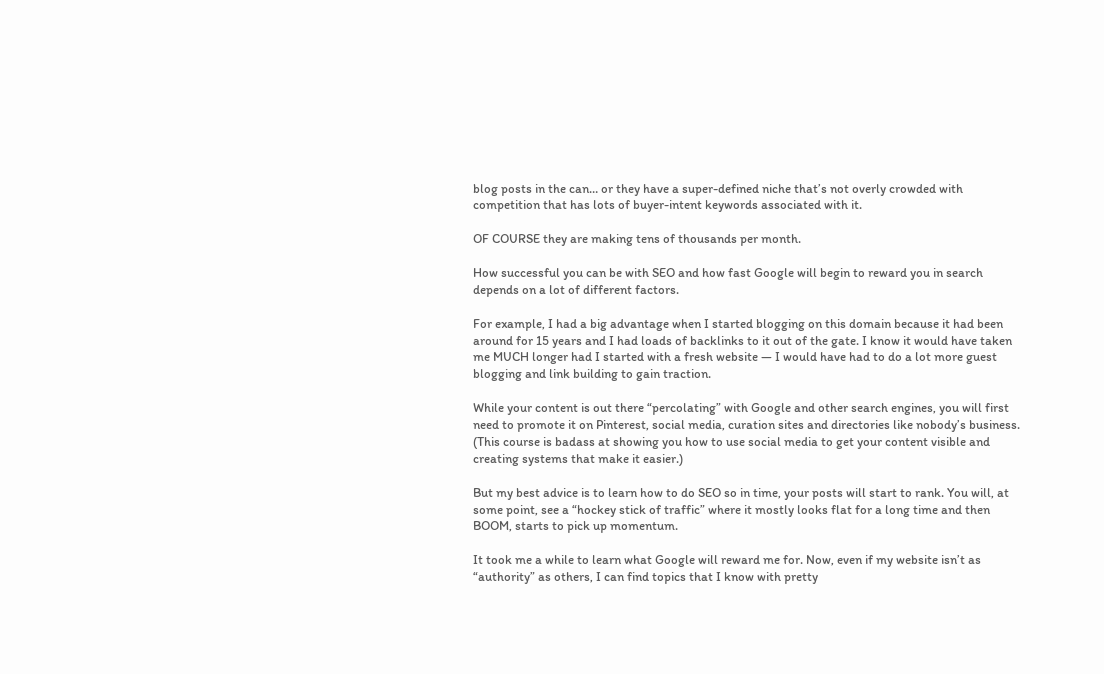blog posts in the can… or they have a super-defined niche that’s not overly crowded with competition that has lots of buyer-intent keywords associated with it.

OF COURSE they are making tens of thousands per month.

How successful you can be with SEO and how fast Google will begin to reward you in search depends on a lot of different factors.

For example, I had a big advantage when I started blogging on this domain because it had been around for 15 years and I had loads of backlinks to it out of the gate. I know it would have taken me MUCH longer had I started with a fresh website — I would have had to do a lot more guest blogging and link building to gain traction.

While your content is out there “percolating” with Google and other search engines, you will first need to promote it on Pinterest, social media, curation sites and directories like nobody’s business. (This course is badass at showing you how to use social media to get your content visible and creating systems that make it easier.)

But my best advice is to learn how to do SEO so in time, your posts will start to rank. You will, at some point, see a “hockey stick of traffic” where it mostly looks flat for a long time and then BOOM, starts to pick up momentum.

It took me a while to learn what Google will reward me for. Now, even if my website isn’t as “authority” as others, I can find topics that I know with pretty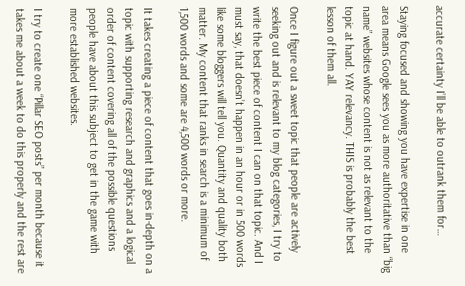accurate certainty I’ll be able to outrank them for…

Staying focused and showing you have expertise in one area means Google sees you as more authoritative than “big name” websites whose content is not as relevant to the topic at hand. YAY relevancy. THIS is probably the best lesson of them all.

Once I figure out a sweet topic that people are actively seeking out and is relevant to my blog categories, I try to write the best piece of content I can on that topic. And I must say, that doesn’t happen in an hour or in 500 words like some bloggers will tell you. Quantity and quality both matter. My content that ranks in search is a minimum of 1,500 words and some are 4,500 words or more.

It takes creating a piece of content that goes in-depth on a topic with supporting research and graphics and a logical order of content covering all of the possible questions people have about this subject to get in the game with more established websites.

I try to create one “Pillar SEO posts” per month because it takes me about a week to do this properly and the rest are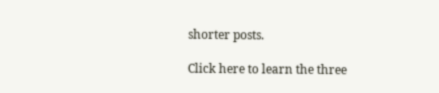shorter posts.

Click here to learn the three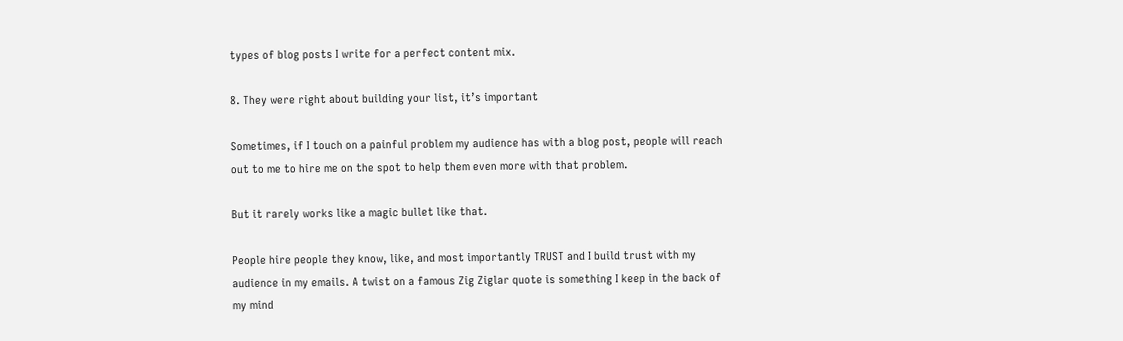types of blog posts I write for a perfect content mix.

8. They were right about building your list, it’s important

Sometimes, if I touch on a painful problem my audience has with a blog post, people will reach out to me to hire me on the spot to help them even more with that problem.

But it rarely works like a magic bullet like that.

People hire people they know, like, and most importantly TRUST and I build trust with my audience in my emails. A twist on a famous Zig Ziglar quote is something I keep in the back of my mind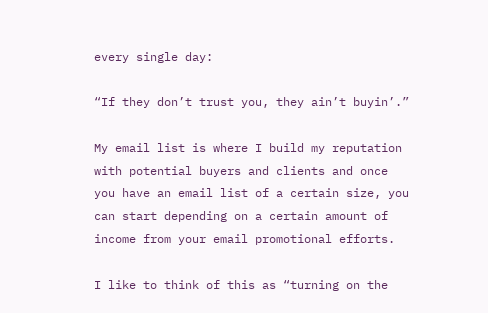every single day:

“If they don’t trust you, they ain’t buyin’.”

My email list is where I build my reputation with potential buyers and clients and once you have an email list of a certain size, you can start depending on a certain amount of income from your email promotional efforts.

I like to think of this as “turning on the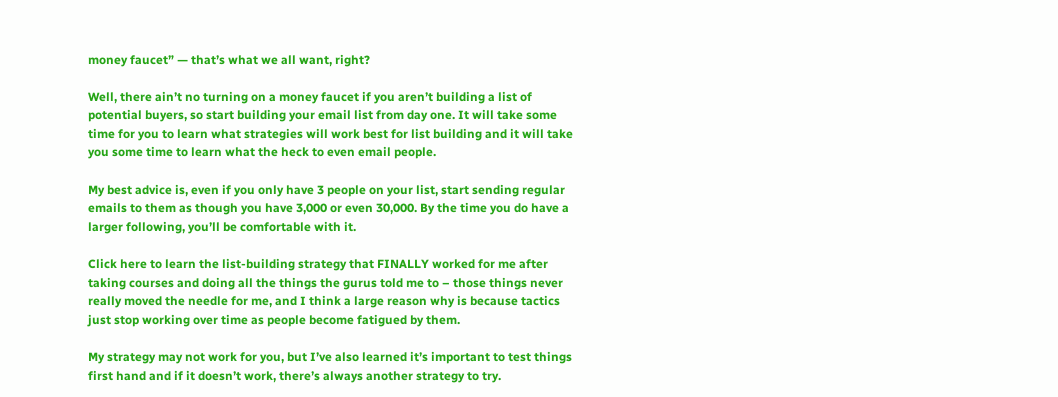money faucet” — that’s what we all want, right?

Well, there ain’t no turning on a money faucet if you aren’t building a list of potential buyers, so start building your email list from day one. It will take some time for you to learn what strategies will work best for list building and it will take you some time to learn what the heck to even email people.

My best advice is, even if you only have 3 people on your list, start sending regular emails to them as though you have 3,000 or even 30,000. By the time you do have a larger following, you’ll be comfortable with it.

Click here to learn the list-building strategy that FINALLY worked for me after taking courses and doing all the things the gurus told me to – those things never really moved the needle for me, and I think a large reason why is because tactics just stop working over time as people become fatigued by them.

My strategy may not work for you, but I’ve also learned it’s important to test things first hand and if it doesn’t work, there’s always another strategy to try.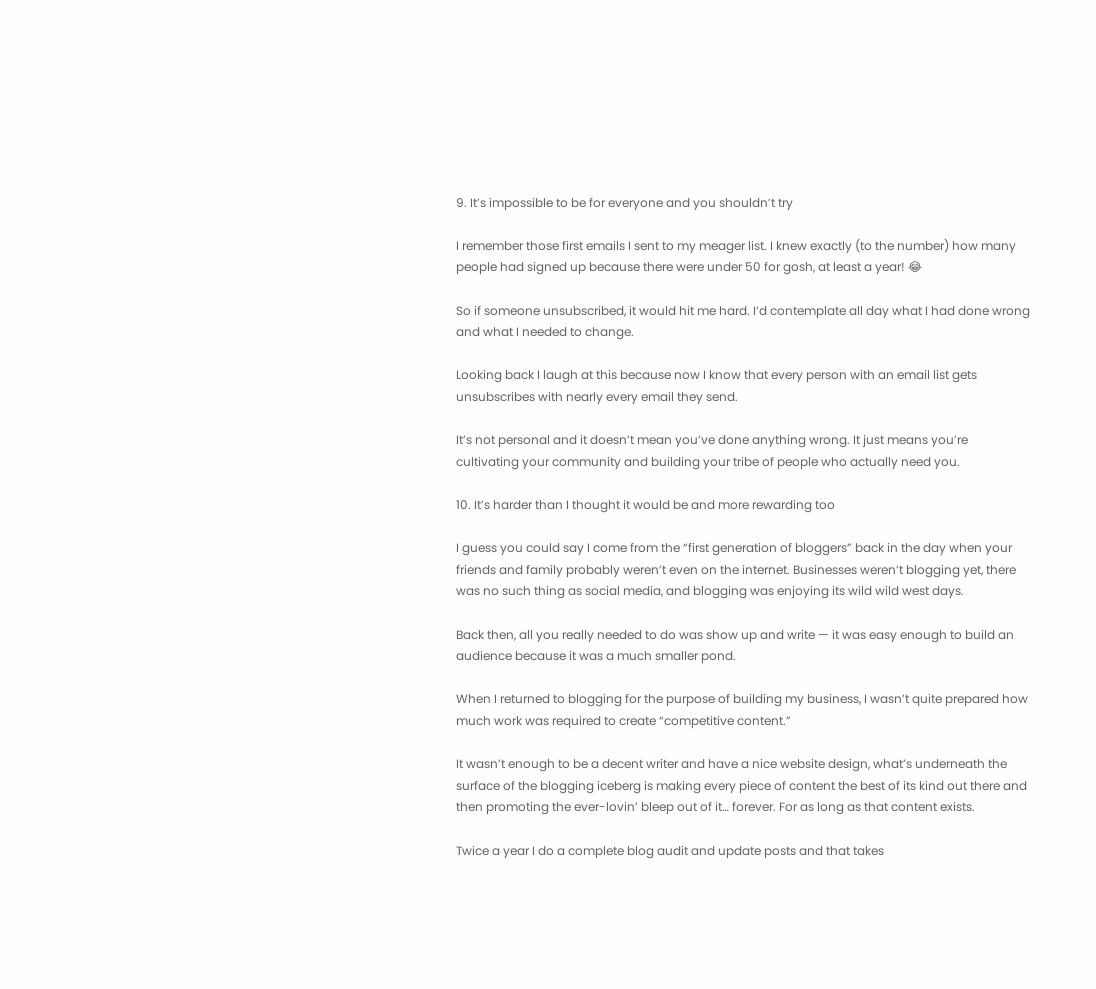9. It’s impossible to be for everyone and you shouldn’t try

I remember those first emails I sent to my meager list. I knew exactly (to the number) how many people had signed up because there were under 50 for gosh, at least a year! 😂

So if someone unsubscribed, it would hit me hard. I’d contemplate all day what I had done wrong and what I needed to change.

Looking back I laugh at this because now I know that every person with an email list gets unsubscribes with nearly every email they send.

It’s not personal and it doesn’t mean you’ve done anything wrong. It just means you’re cultivating your community and building your tribe of people who actually need you.

10. It’s harder than I thought it would be and more rewarding too

I guess you could say I come from the “first generation of bloggers” back in the day when your friends and family probably weren’t even on the internet. Businesses weren’t blogging yet, there was no such thing as social media, and blogging was enjoying its wild wild west days.

Back then, all you really needed to do was show up and write — it was easy enough to build an audience because it was a much smaller pond.

When I returned to blogging for the purpose of building my business, I wasn’t quite prepared how much work was required to create “competitive content.”

It wasn’t enough to be a decent writer and have a nice website design, what’s underneath the surface of the blogging iceberg is making every piece of content the best of its kind out there and then promoting the ever-lovin’ bleep out of it… forever. For as long as that content exists.

Twice a year I do a complete blog audit and update posts and that takes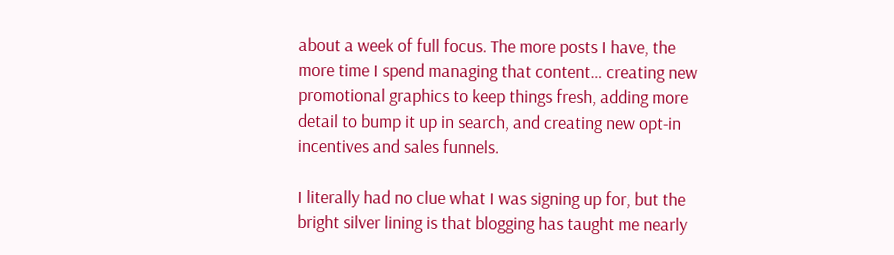about a week of full focus. The more posts I have, the more time I spend managing that content… creating new promotional graphics to keep things fresh, adding more detail to bump it up in search, and creating new opt-in incentives and sales funnels.

I literally had no clue what I was signing up for, but the bright silver lining is that blogging has taught me nearly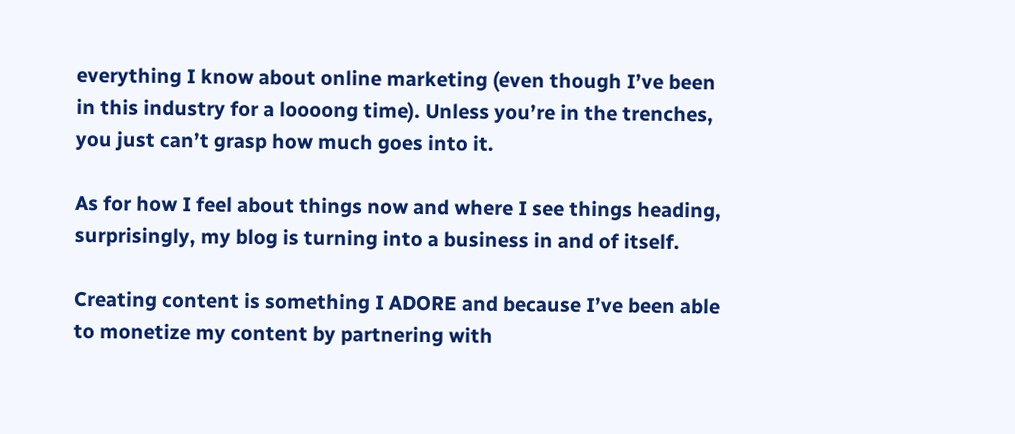everything I know about online marketing (even though I’ve been in this industry for a loooong time). Unless you’re in the trenches, you just can’t grasp how much goes into it.

As for how I feel about things now and where I see things heading, surprisingly, my blog is turning into a business in and of itself.

Creating content is something I ADORE and because I’ve been able to monetize my content by partnering with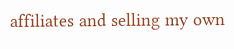affiliates and selling my own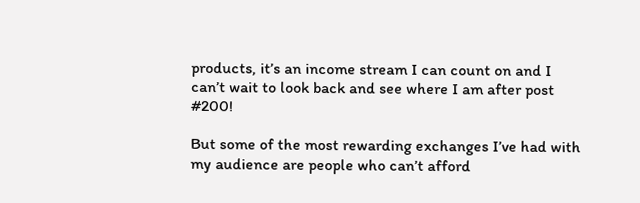products, it’s an income stream I can count on and I can’t wait to look back and see where I am after post #200!

But some of the most rewarding exchanges I’ve had with my audience are people who can’t afford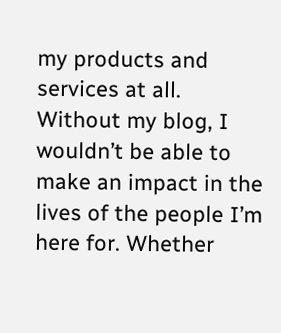my products and services at all. Without my blog, I wouldn’t be able to make an impact in the lives of the people I’m here for. Whether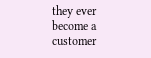they ever become a customer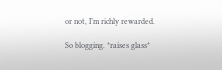or not, I’m richly rewarded.

So blogging. *raises glass*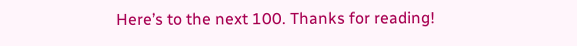Here’s to the next 100. Thanks for reading!